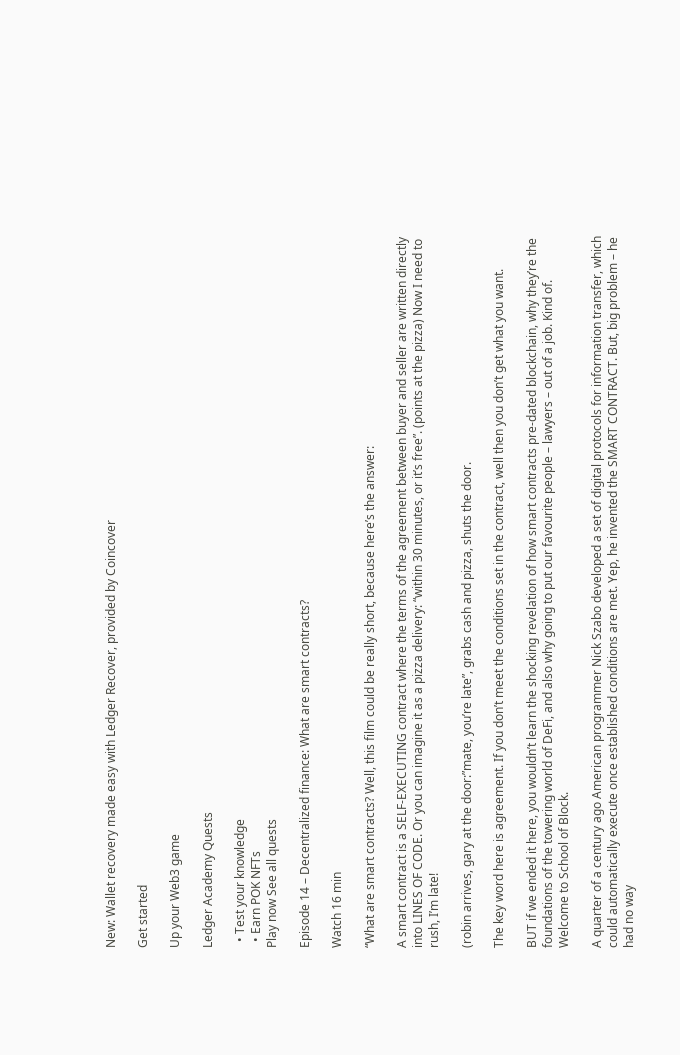New: Wallet recovery made easy with Ledger Recover, provided by Coincover

Get started

Up your Web3 game

Ledger Academy Quests

  • Test your knowledge
  • Earn POK NFTs
Play now See all quests

Episode 14 – Decentralized finance: What are smart contracts?

Watch 16 min

“What are smart contracts? Well, this film could be really short, because here’s the answer:

A smart contract is a SELF-EXECUTING contract where the terms of the agreement between buyer and seller are written directly into LINES OF CODE. Or you can imagine it as a pizza delivery: “within 30 minutes, or it’s free”. (points at the pizza) Now I need to rush, I’m late!

(robin arrives, gary at the door:”mate, you’re late”, grabs cash and pizza, shuts the door.

The key word here is agreement. If you don’t meet the conditions set in the contract, well then you don’t get what you want.

BUT if we ended it here, you wouldn’t learn the shocking revelation of how smart contracts pre-dated blockchain, why they’re the foundations of the towering world of DeFi, and also why going to put our favourite people – lawyers – out of a job. Kind of. Welcome to School of Block.

A quarter of a century ago American programmer Nick Szabo developed a set of digital protocols for information transfer, which could automatically execute once established conditions are met. Yep, he invented the SMART CONTRACT. But, big problem – he had no way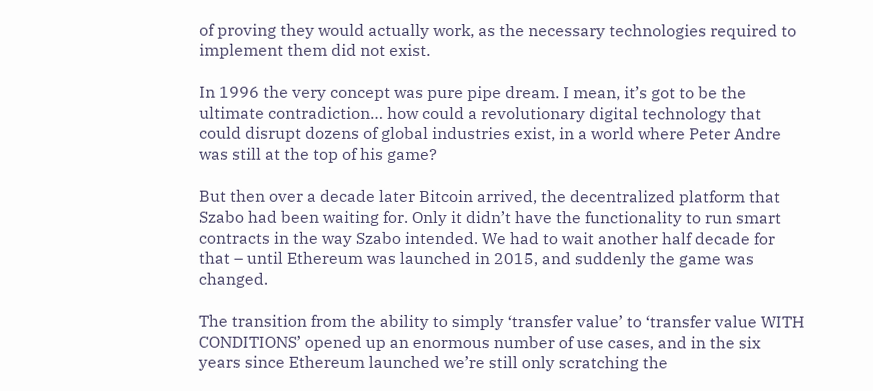of proving they would actually work, as the necessary technologies required to implement them did not exist.

In 1996 the very concept was pure pipe dream. I mean, it’s got to be the ultimate contradiction… how could a revolutionary digital technology that could disrupt dozens of global industries exist, in a world where Peter Andre was still at the top of his game?

But then over a decade later Bitcoin arrived, the decentralized platform that Szabo had been waiting for. Only it didn’t have the functionality to run smart contracts in the way Szabo intended. We had to wait another half decade for that – until Ethereum was launched in 2015, and suddenly the game was changed.

The transition from the ability to simply ‘transfer value’ to ‘transfer value WITH CONDITIONS’ opened up an enormous number of use cases, and in the six years since Ethereum launched we’re still only scratching the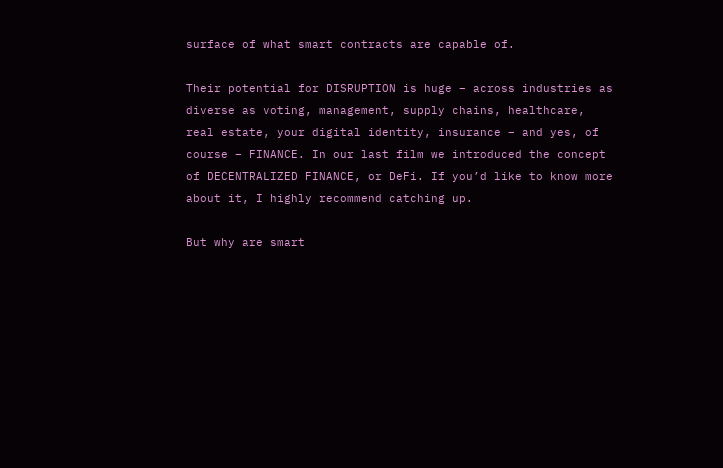surface of what smart contracts are capable of.

Their potential for DISRUPTION is huge – across industries as diverse as voting, management, supply chains, healthcare, real estate, your digital identity, insurance – and yes, of course – FINANCE. In our last film we introduced the concept of DECENTRALIZED FINANCE, or DeFi. If you’d like to know more about it, I highly recommend catching up.

But why are smart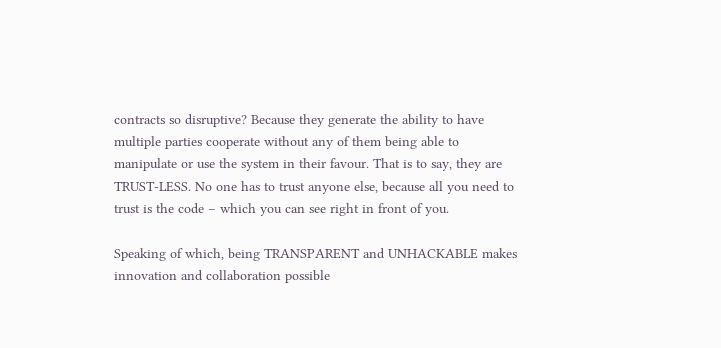contracts so disruptive? Because they generate the ability to have multiple parties cooperate without any of them being able to manipulate or use the system in their favour. That is to say, they are TRUST-LESS. No one has to trust anyone else, because all you need to trust is the code – which you can see right in front of you.

Speaking of which, being TRANSPARENT and UNHACKABLE makes innovation and collaboration possible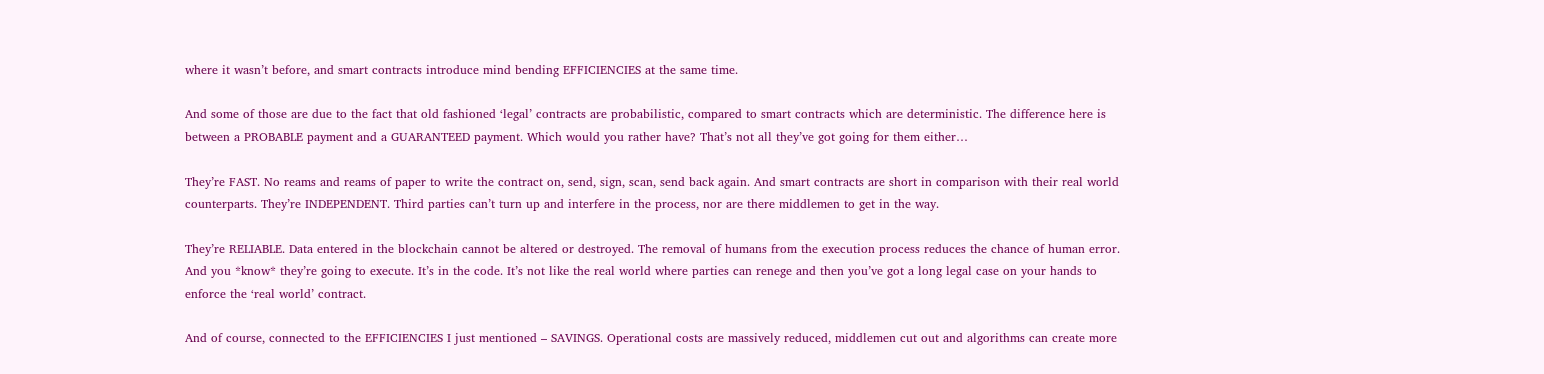where it wasn’t before, and smart contracts introduce mind bending EFFICIENCIES at the same time.

And some of those are due to the fact that old fashioned ‘legal’ contracts are probabilistic, compared to smart contracts which are deterministic. The difference here is between a PROBABLE payment and a GUARANTEED payment. Which would you rather have? That’s not all they’ve got going for them either…

They’re FAST. No reams and reams of paper to write the contract on, send, sign, scan, send back again. And smart contracts are short in comparison with their real world counterparts. They’re INDEPENDENT. Third parties can’t turn up and interfere in the process, nor are there middlemen to get in the way.

They’re RELIABLE. Data entered in the blockchain cannot be altered or destroyed. The removal of humans from the execution process reduces the chance of human error. And you *know* they’re going to execute. It’s in the code. It’s not like the real world where parties can renege and then you’ve got a long legal case on your hands to enforce the ‘real world’ contract.

And of course, connected to the EFFICIENCIES I just mentioned – SAVINGS. Operational costs are massively reduced, middlemen cut out and algorithms can create more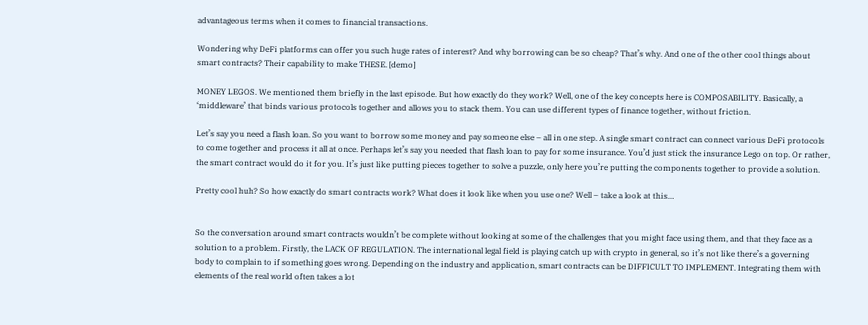advantageous terms when it comes to financial transactions.

Wondering why DeFi platforms can offer you such huge rates of interest? And why borrowing can be so cheap? That’s why. And one of the other cool things about smart contracts? Their capability to make THESE. [demo]

MONEY LEGOS. We mentioned them briefly in the last episode. But how exactly do they work? Well, one of the key concepts here is COMPOSABILITY. Basically, a ‘middleware’ that binds various protocols together and allows you to stack them. You can use different types of finance together, without friction.

Let’s say you need a flash loan. So you want to borrow some money and pay someone else – all in one step. A single smart contract can connect various DeFi protocols to come together and process it all at once. Perhaps let’s say you needed that flash loan to pay for some insurance. You’d just stick the insurance Lego on top. Or rather, the smart contract would do it for you. It’s just like putting pieces together to solve a puzzle, only here you’re putting the components together to provide a solution.

Pretty cool huh? So how exactly do smart contracts work? What does it look like when you use one? Well – take a look at this…


So the conversation around smart contracts wouldn’t be complete without looking at some of the challenges that you might face using them, and that they face as a solution to a problem. Firstly, the LACK OF REGULATION. The international legal field is playing catch up with crypto in general, so it’s not like there’s a governing body to complain to if something goes wrong. Depending on the industry and application, smart contracts can be DIFFICULT TO IMPLEMENT. Integrating them with elements of the real world often takes a lot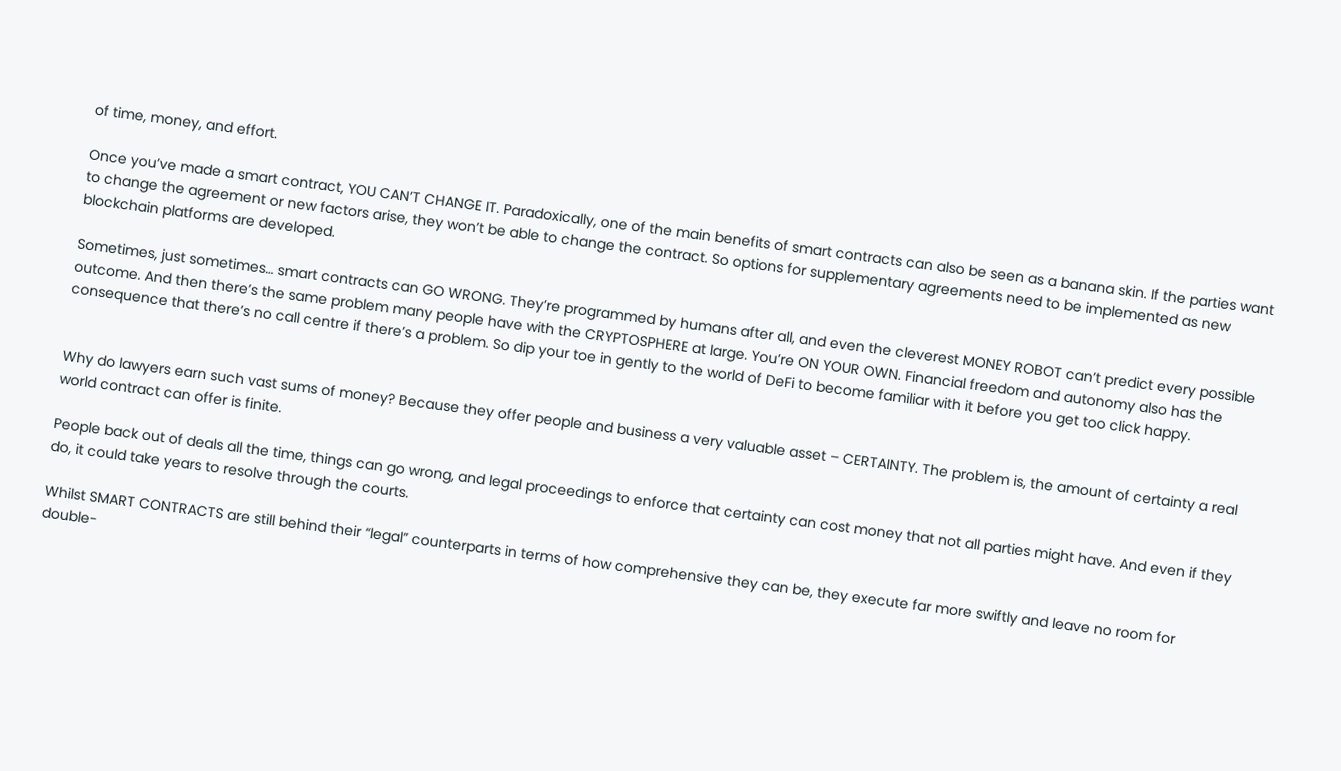of time, money, and effort.

Once you’ve made a smart contract, YOU CAN’T CHANGE IT. Paradoxically, one of the main benefits of smart contracts can also be seen as a banana skin. If the parties want to change the agreement or new factors arise, they won’t be able to change the contract. So options for supplementary agreements need to be implemented as new blockchain platforms are developed.

Sometimes, just sometimes… smart contracts can GO WRONG. They’re programmed by humans after all, and even the cleverest MONEY ROBOT can’t predict every possible outcome. And then there’s the same problem many people have with the CRYPTOSPHERE at large. You’re ON YOUR OWN. Financial freedom and autonomy also has the consequence that there’s no call centre if there’s a problem. So dip your toe in gently to the world of DeFi to become familiar with it before you get too click happy.


Why do lawyers earn such vast sums of money? Because they offer people and business a very valuable asset – CERTAINTY. The problem is, the amount of certainty a real world contract can offer is finite.

People back out of deals all the time, things can go wrong, and legal proceedings to enforce that certainty can cost money that not all parties might have. And even if they do, it could take years to resolve through the courts.

Whilst SMART CONTRACTS are still behind their “legal” counterparts in terms of how comprehensive they can be, they execute far more swiftly and leave no room for double-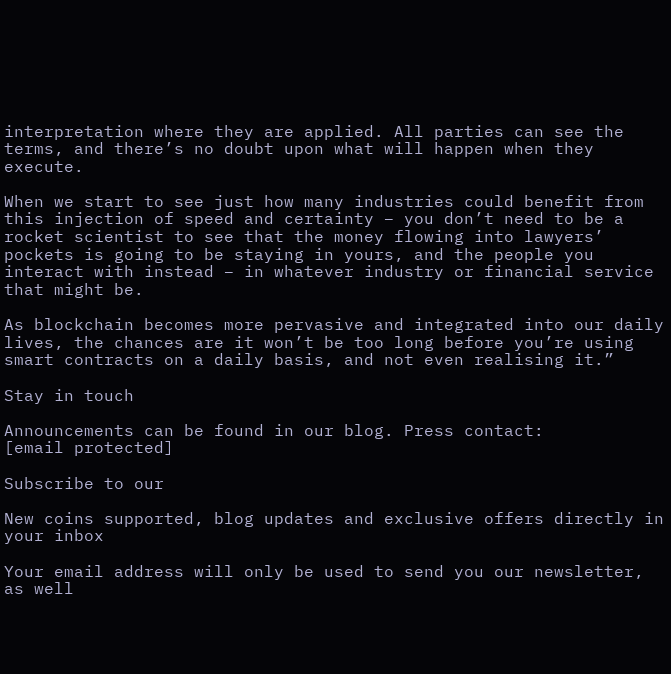interpretation where they are applied. All parties can see the terms, and there’s no doubt upon what will happen when they execute.

When we start to see just how many industries could benefit from this injection of speed and certainty – you don’t need to be a rocket scientist to see that the money flowing into lawyers’ pockets is going to be staying in yours, and the people you interact with instead – in whatever industry or financial service that might be.

As blockchain becomes more pervasive and integrated into our daily lives, the chances are it won’t be too long before you’re using smart contracts on a daily basis, and not even realising it.”

Stay in touch

Announcements can be found in our blog. Press contact:
[email protected]

Subscribe to our

New coins supported, blog updates and exclusive offers directly in your inbox

Your email address will only be used to send you our newsletter, as well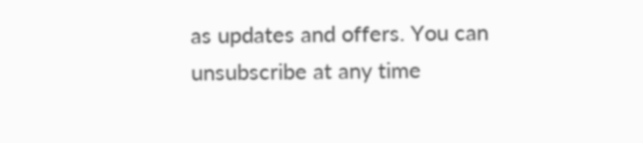as updates and offers. You can unsubscribe at any time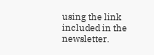using the link included in the newsletter.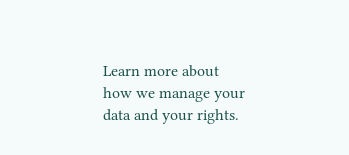Learn more about how we manage your data and your rights.